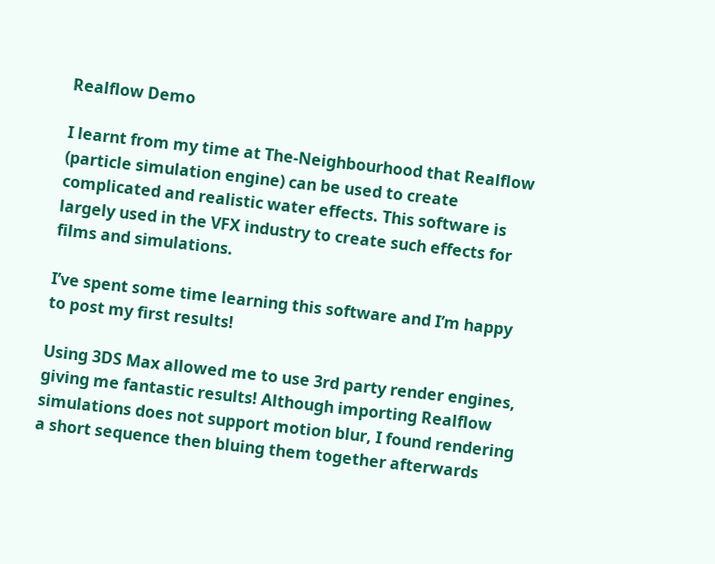Realflow Demo

I learnt from my time at The-Neighbourhood that Realflow (particle simulation engine) can be used to create complicated and realistic water effects. This software is largely used in the VFX industry to create such effects for films and simulations.

I’ve spent some time learning this software and I’m happy to post my first results!

Using 3DS Max allowed me to use 3rd party render engines, giving me fantastic results! Although importing Realflow simulations does not support motion blur, I found rendering a short sequence then bluing them together afterwards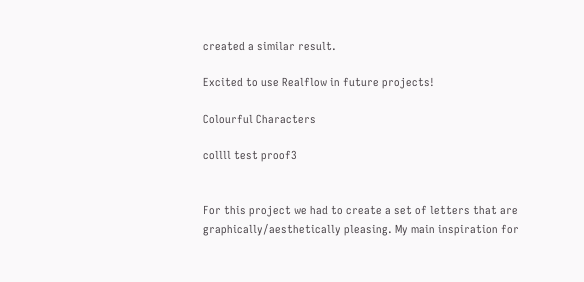created a similar result.

Excited to use Realflow in future projects!

Colourful Characters

collll test proof3


For this project we had to create a set of letters that are graphically/aesthetically pleasing. My main inspiration for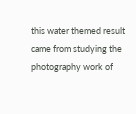this water themed result came from studying the photography work of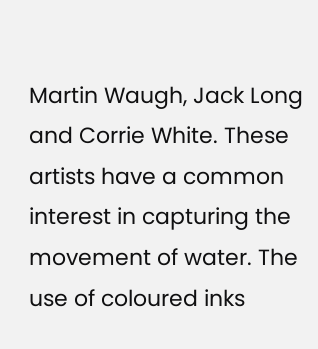Martin Waugh, Jack Long and Corrie White. These artists have a common interest in capturing the movement of water. The use of coloured inks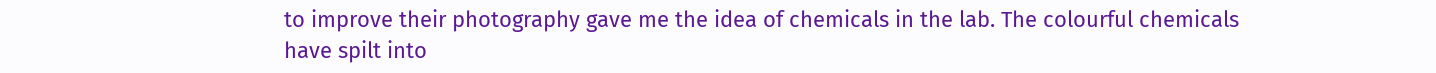to improve their photography gave me the idea of chemicals in the lab. The colourful chemicals have spilt into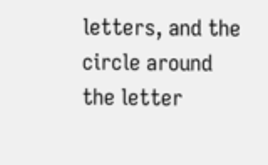letters, and the circle around the letter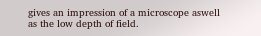gives an impression of a microscope aswell as the low depth of field.